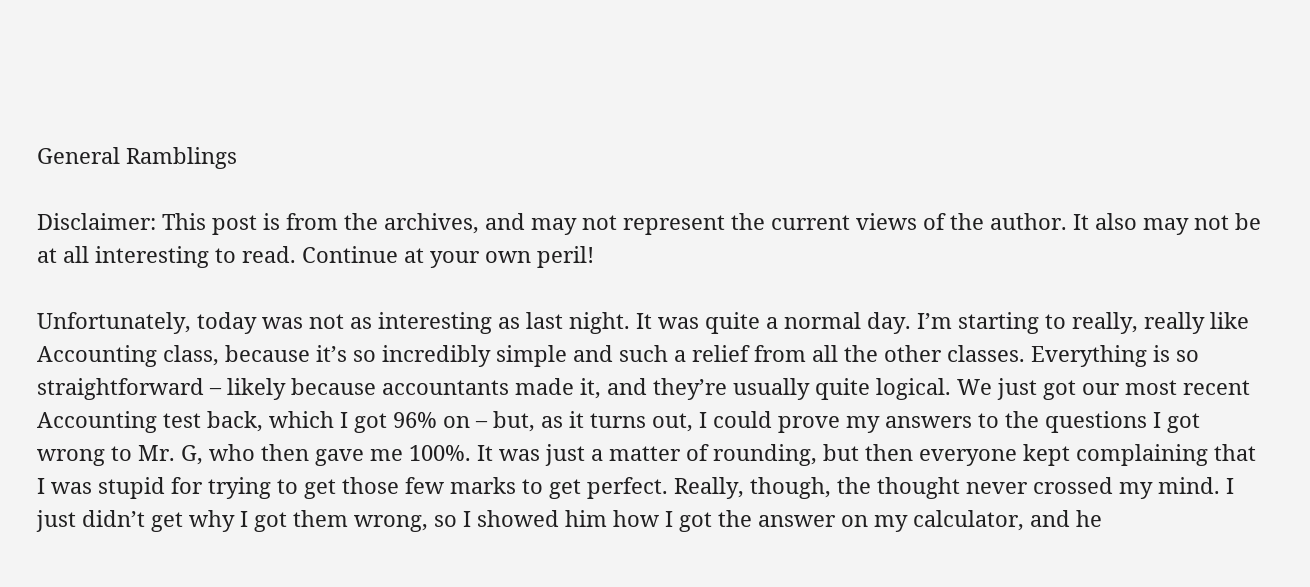General Ramblings

Disclaimer: This post is from the archives, and may not represent the current views of the author. It also may not be at all interesting to read. Continue at your own peril!

Unfortunately, today was not as interesting as last night. It was quite a normal day. I’m starting to really, really like Accounting class, because it’s so incredibly simple and such a relief from all the other classes. Everything is so straightforward – likely because accountants made it, and they’re usually quite logical. We just got our most recent Accounting test back, which I got 96% on – but, as it turns out, I could prove my answers to the questions I got wrong to Mr. G, who then gave me 100%. It was just a matter of rounding, but then everyone kept complaining that I was stupid for trying to get those few marks to get perfect. Really, though, the thought never crossed my mind. I just didn’t get why I got them wrong, so I showed him how I got the answer on my calculator, and he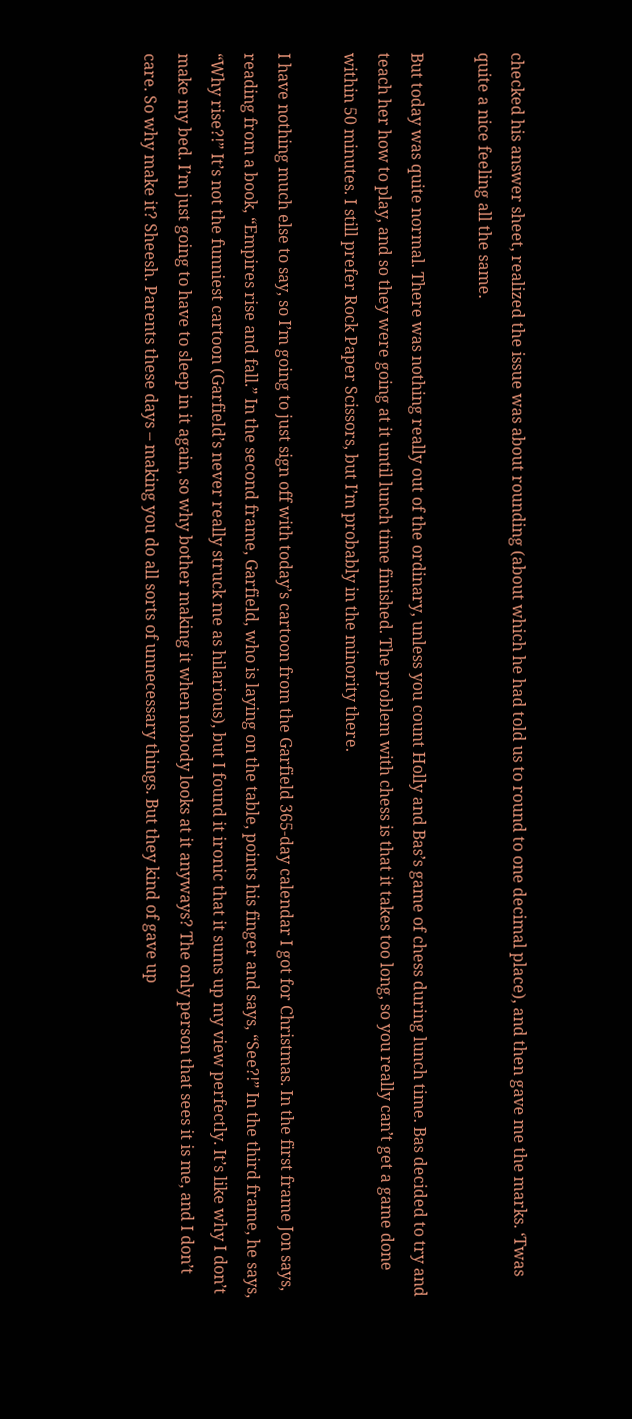checked his answer sheet, realized the issue was about rounding (about which he had told us to round to one decimal place), and then gave me the marks. ‘Twas quite a nice feeling all the same.

But today was quite normal. There was nothing really out of the ordinary, unless you count Holly and Bas’s game of chess during lunch time. Bas decided to try and teach her how to play, and so they were going at it until lunch time finished. The problem with chess is that it takes too long, so you really can’t get a game done within 50 minutes. I still prefer Rock Paper Scissors, but I’m probably in the minority there.

I have nothing much else to say, so I’m going to just sign off with today’s cartoon from the Garfield 365-day calendar I got for Christmas. In the first frame Jon says, reading from a book, “Empires rise and fall.” In the second frame, Garfield, who is laying on the table, points his finger and says, “See?!” In the third frame, he says, “Why rise?!” It’s not the funniest cartoon (Garfield’s never really struck me as hilarious), but I found it ironic that it sums up my view perfectly. It’s like why I don’t make my bed. I’m just going to have to sleep in it again, so why bother making it when nobody looks at it anyways? The only person that sees it is me, and I don’t care. So why make it? Sheesh. Parents these days – making you do all sorts of unnecessary things. But they kind of gave up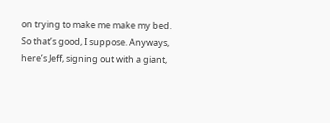on trying to make me make my bed. So that’s good, I suppose. Anyways, here’s Jeff, signing out with a giant,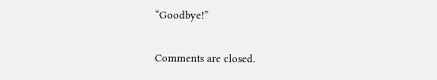“Goodbye!”

Comments are closed.